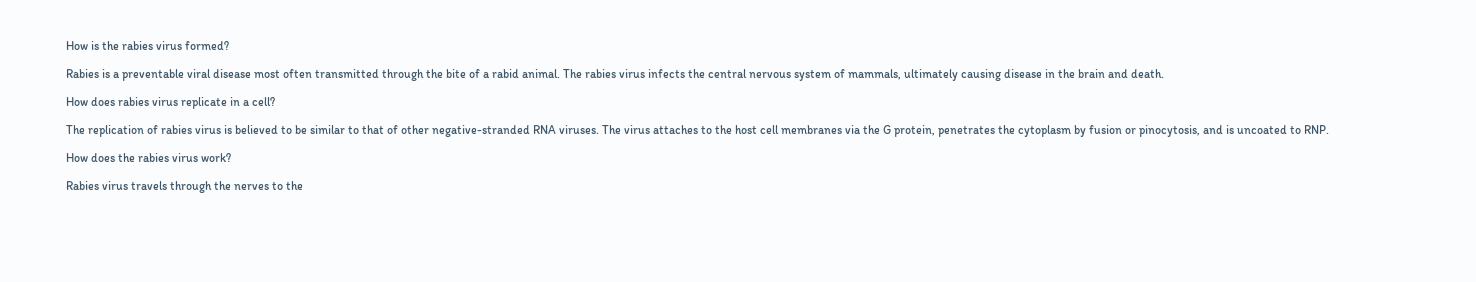How is the rabies virus formed?

Rabies is a preventable viral disease most often transmitted through the bite of a rabid animal. The rabies virus infects the central nervous system of mammals, ultimately causing disease in the brain and death.

How does rabies virus replicate in a cell?

The replication of rabies virus is believed to be similar to that of other negative-stranded RNA viruses. The virus attaches to the host cell membranes via the G protein, penetrates the cytoplasm by fusion or pinocytosis, and is uncoated to RNP.

How does the rabies virus work?

Rabies virus travels through the nerves to the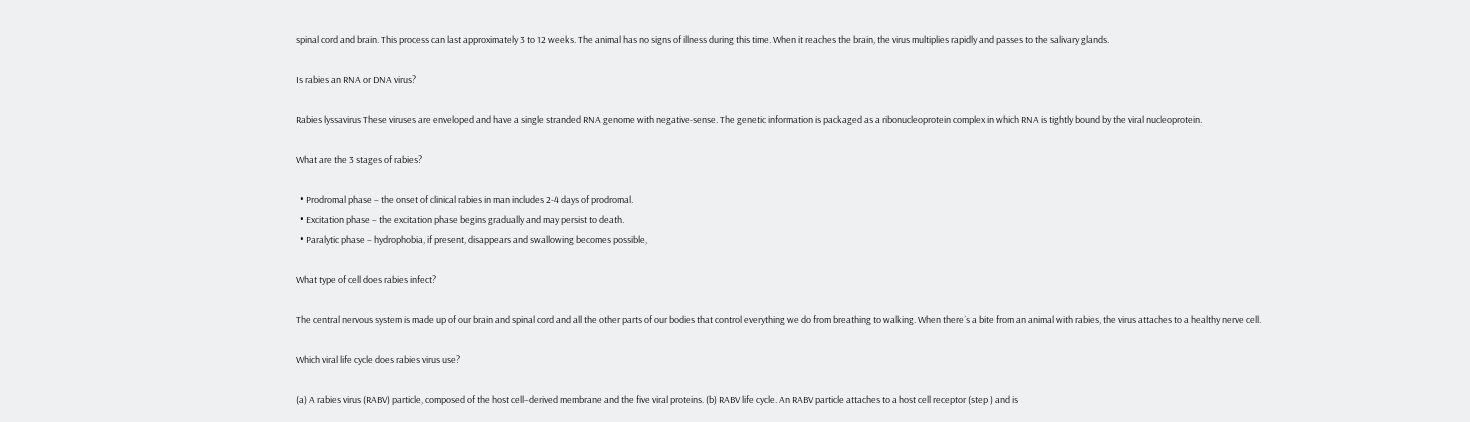spinal cord and brain. This process can last approximately 3 to 12 weeks. The animal has no signs of illness during this time. When it reaches the brain, the virus multiplies rapidly and passes to the salivary glands.

Is rabies an RNA or DNA virus?

Rabies lyssavirus These viruses are enveloped and have a single stranded RNA genome with negative-sense. The genetic information is packaged as a ribonucleoprotein complex in which RNA is tightly bound by the viral nucleoprotein.

What are the 3 stages of rabies?

  • Prodromal phase – the onset of clinical rabies in man includes 2-4 days of prodromal.
  • Excitation phase – the excitation phase begins gradually and may persist to death.
  • Paralytic phase – hydrophobia, if present, disappears and swallowing becomes possible,

What type of cell does rabies infect?

The central nervous system is made up of our brain and spinal cord and all the other parts of our bodies that control everything we do from breathing to walking. When there´s a bite from an animal with rabies, the virus attaches to a healthy nerve cell.

Which viral life cycle does rabies virus use?

(a) A rabies virus (RABV) particle, composed of the host cell–derived membrane and the five viral proteins. (b) RABV life cycle. An RABV particle attaches to a host cell receptor (step ) and is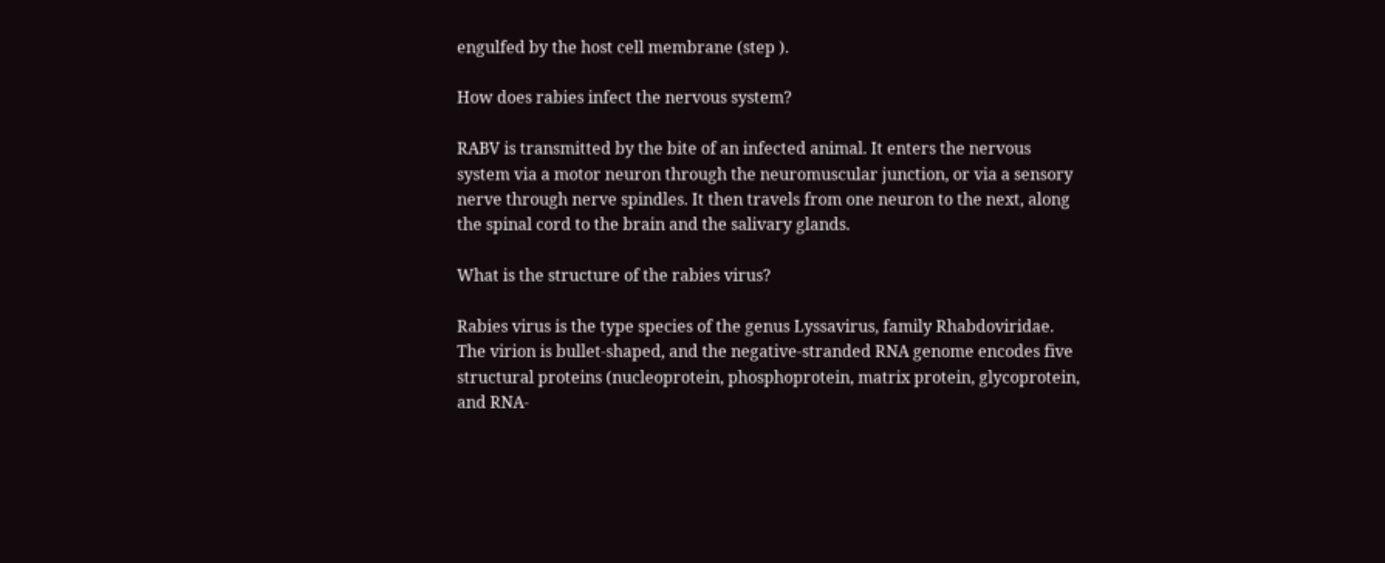engulfed by the host cell membrane (step ).

How does rabies infect the nervous system?

RABV is transmitted by the bite of an infected animal. It enters the nervous system via a motor neuron through the neuromuscular junction, or via a sensory nerve through nerve spindles. It then travels from one neuron to the next, along the spinal cord to the brain and the salivary glands.

What is the structure of the rabies virus?

Rabies virus is the type species of the genus Lyssavirus, family Rhabdoviridae. The virion is bullet-shaped, and the negative-stranded RNA genome encodes five structural proteins (nucleoprotein, phosphoprotein, matrix protein, glycoprotein, and RNA-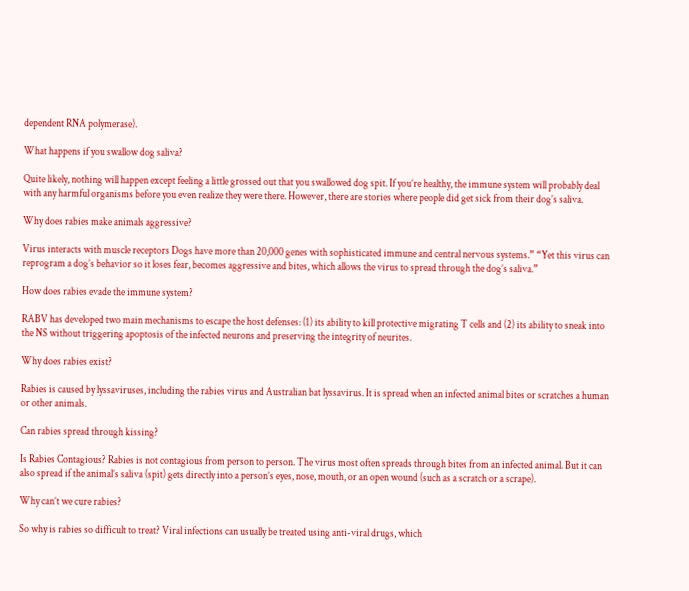dependent RNA polymerase).

What happens if you swallow dog saliva?

Quite likely, nothing will happen except feeling a little grossed out that you swallowed dog spit. If you’re healthy, the immune system will probably deal with any harmful organisms before you even realize they were there. However, there are stories where people did get sick from their dog’s saliva.

Why does rabies make animals aggressive?

Virus interacts with muscle receptors Dogs have more than 20,000 genes with sophisticated immune and central nervous systems.” “Yet this virus can reprogram a dog’s behavior so it loses fear, becomes aggressive and bites, which allows the virus to spread through the dog’s saliva.”

How does rabies evade the immune system?

RABV has developed two main mechanisms to escape the host defenses: (1) its ability to kill protective migrating T cells and (2) its ability to sneak into the NS without triggering apoptosis of the infected neurons and preserving the integrity of neurites.

Why does rabies exist?

Rabies is caused by lyssaviruses, including the rabies virus and Australian bat lyssavirus. It is spread when an infected animal bites or scratches a human or other animals.

Can rabies spread through kissing?

Is Rabies Contagious? Rabies is not contagious from person to person. The virus most often spreads through bites from an infected animal. But it can also spread if the animal’s saliva (spit) gets directly into a person’s eyes, nose, mouth, or an open wound (such as a scratch or a scrape).

Why can’t we cure rabies?

So why is rabies so difficult to treat? Viral infections can usually be treated using anti-viral drugs, which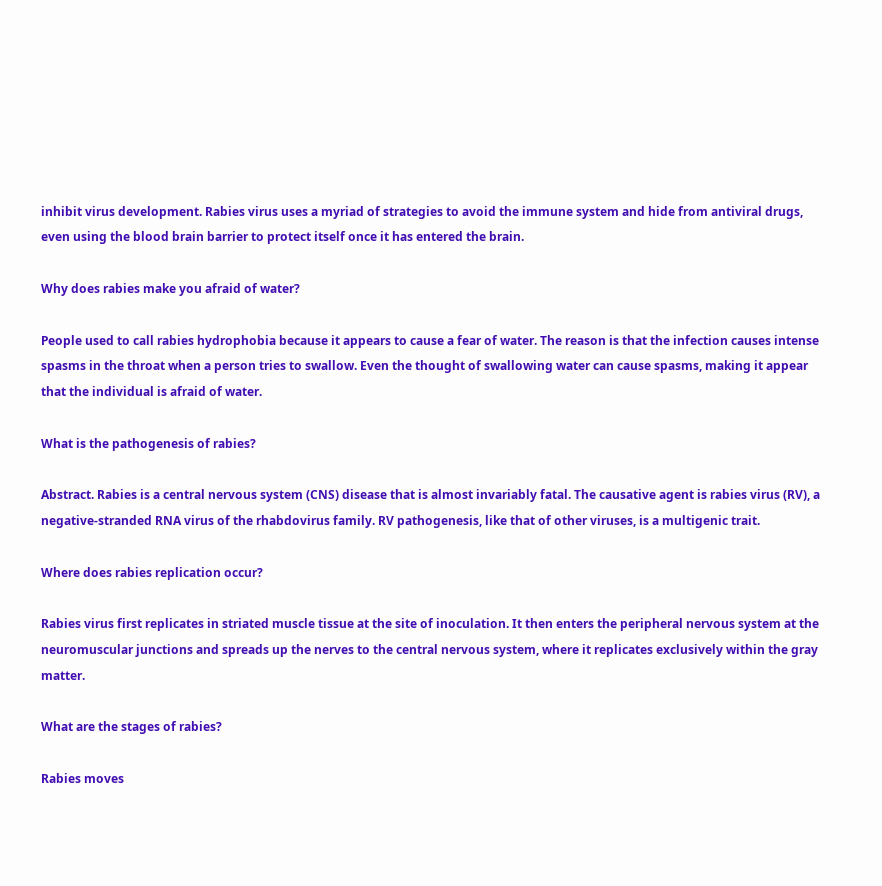inhibit virus development. Rabies virus uses a myriad of strategies to avoid the immune system and hide from antiviral drugs, even using the blood brain barrier to protect itself once it has entered the brain.

Why does rabies make you afraid of water?

People used to call rabies hydrophobia because it appears to cause a fear of water. The reason is that the infection causes intense spasms in the throat when a person tries to swallow. Even the thought of swallowing water can cause spasms, making it appear that the individual is afraid of water.

What is the pathogenesis of rabies?

Abstract. Rabies is a central nervous system (CNS) disease that is almost invariably fatal. The causative agent is rabies virus (RV), a negative-stranded RNA virus of the rhabdovirus family. RV pathogenesis, like that of other viruses, is a multigenic trait.

Where does rabies replication occur?

Rabies virus first replicates in striated muscle tissue at the site of inoculation. It then enters the peripheral nervous system at the neuromuscular junctions and spreads up the nerves to the central nervous system, where it replicates exclusively within the gray matter.

What are the stages of rabies?

Rabies moves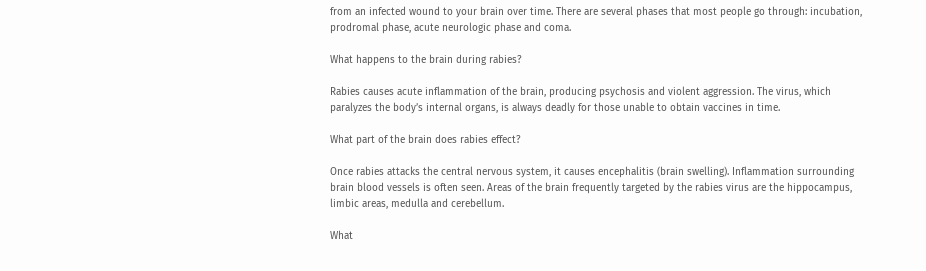from an infected wound to your brain over time. There are several phases that most people go through: incubation, prodromal phase, acute neurologic phase and coma.

What happens to the brain during rabies?

Rabies causes acute inflammation of the brain, producing psychosis and violent aggression. The virus, which paralyzes the body’s internal organs, is always deadly for those unable to obtain vaccines in time.

What part of the brain does rabies effect?

Once rabies attacks the central nervous system, it causes encephalitis (brain swelling). Inflammation surrounding brain blood vessels is often seen. Areas of the brain frequently targeted by the rabies virus are the hippocampus, limbic areas, medulla and cerebellum.

What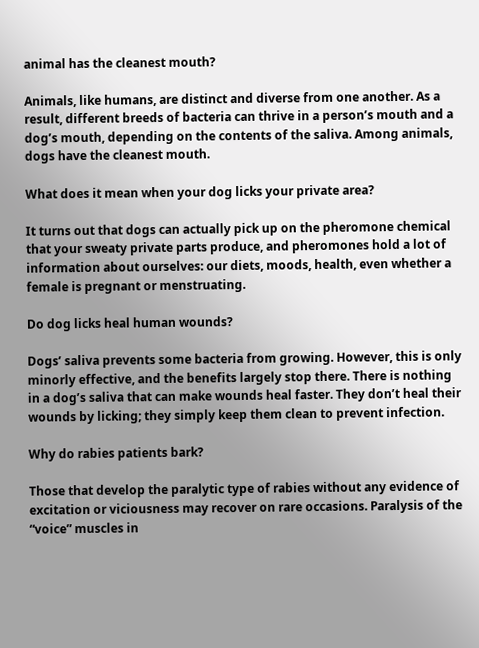animal has the cleanest mouth?

Animals, like humans, are distinct and diverse from one another. As a result, different breeds of bacteria can thrive in a person’s mouth and a dog’s mouth, depending on the contents of the saliva. Among animals, dogs have the cleanest mouth.

What does it mean when your dog licks your private area?

It turns out that dogs can actually pick up on the pheromone chemical that your sweaty private parts produce, and pheromones hold a lot of information about ourselves: our diets, moods, health, even whether a female is pregnant or menstruating.

Do dog licks heal human wounds?

Dogs’ saliva prevents some bacteria from growing. However, this is only minorly effective, and the benefits largely stop there. There is nothing in a dog’s saliva that can make wounds heal faster. They don’t heal their wounds by licking; they simply keep them clean to prevent infection.

Why do rabies patients bark?

Those that develop the paralytic type of rabies without any evidence of excitation or viciousness may recover on rare occasions. Paralysis of the “voice” muscles in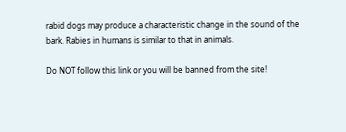rabid dogs may produce a characteristic change in the sound of the bark. Rabies in humans is similar to that in animals.

Do NOT follow this link or you will be banned from the site!